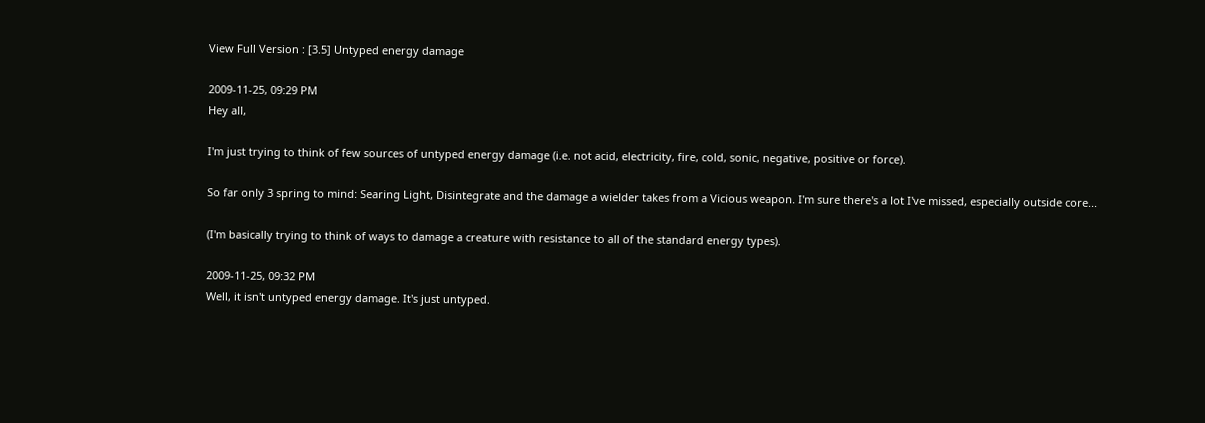View Full Version : [3.5] Untyped energy damage

2009-11-25, 09:29 PM
Hey all,

I'm just trying to think of few sources of untyped energy damage (i.e. not acid, electricity, fire, cold, sonic, negative, positive or force).

So far only 3 spring to mind: Searing Light, Disintegrate and the damage a wielder takes from a Vicious weapon. I'm sure there's a lot I've missed, especially outside core...

(I'm basically trying to think of ways to damage a creature with resistance to all of the standard energy types).

2009-11-25, 09:32 PM
Well, it isn't untyped energy damage. It's just untyped.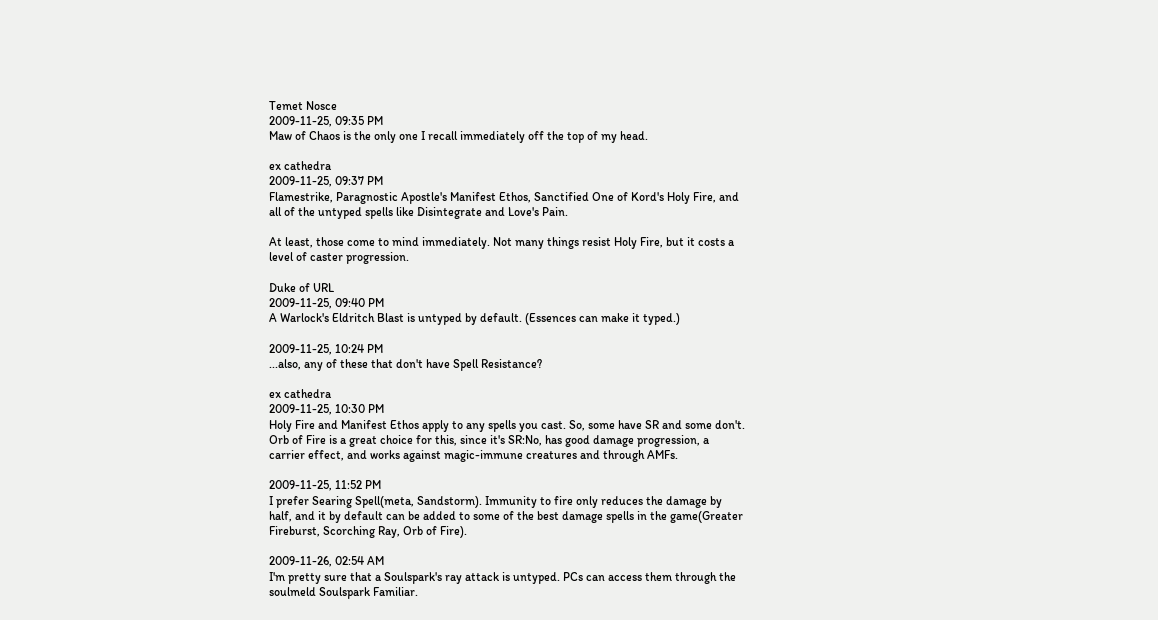Temet Nosce
2009-11-25, 09:35 PM
Maw of Chaos is the only one I recall immediately off the top of my head.

ex cathedra
2009-11-25, 09:37 PM
Flamestrike, Paragnostic Apostle's Manifest Ethos, Sanctified One of Kord's Holy Fire, and all of the untyped spells like Disintegrate and Love's Pain.

At least, those come to mind immediately. Not many things resist Holy Fire, but it costs a level of caster progression.

Duke of URL
2009-11-25, 09:40 PM
A Warlock's Eldritch Blast is untyped by default. (Essences can make it typed.)

2009-11-25, 10:24 PM
...also, any of these that don't have Spell Resistance?

ex cathedra
2009-11-25, 10:30 PM
Holy Fire and Manifest Ethos apply to any spells you cast. So, some have SR and some don't. Orb of Fire is a great choice for this, since it's SR:No, has good damage progression, a carrier effect, and works against magic-immune creatures and through AMFs.

2009-11-25, 11:52 PM
I prefer Searing Spell(meta, Sandstorm). Immunity to fire only reduces the damage by half, and it by default can be added to some of the best damage spells in the game(Greater Fireburst, Scorching Ray, Orb of Fire).

2009-11-26, 02:54 AM
I'm pretty sure that a Soulspark's ray attack is untyped. PCs can access them through the soulmeld Soulspark Familiar.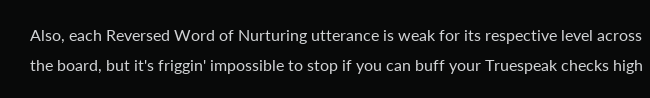Also, each Reversed Word of Nurturing utterance is weak for its respective level across the board, but it's friggin' impossible to stop if you can buff your Truespeak checks high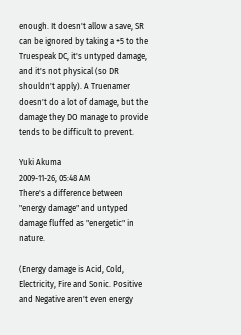enough. It doesn't allow a save, SR can be ignored by taking a +5 to the Truespeak DC, it's untyped damage, and it's not physical (so DR shouldn't apply). A Truenamer doesn't do a lot of damage, but the damage they DO manage to provide tends to be difficult to prevent.

Yuki Akuma
2009-11-26, 05:48 AM
There's a difference between "energy damage" and untyped damage fluffed as "energetic" in nature.

(Energy damage is Acid, Cold, Electricity, Fire and Sonic. Positive and Negative aren't even energy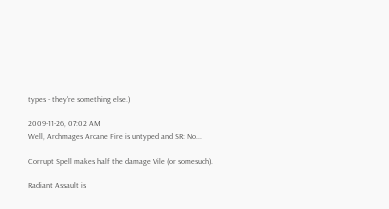types - they're something else.)

2009-11-26, 07:02 AM
Well, Archmages Arcane Fire is untyped and SR: No...

Corrupt Spell makes half the damage Vile (or somesuch).

Radiant Assault is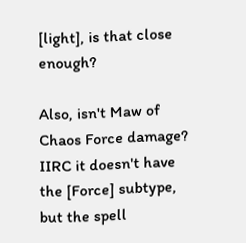[light], is that close enough?

Also, isn't Maw of Chaos Force damage?
IIRC it doesn't have the [Force] subtype, but the spell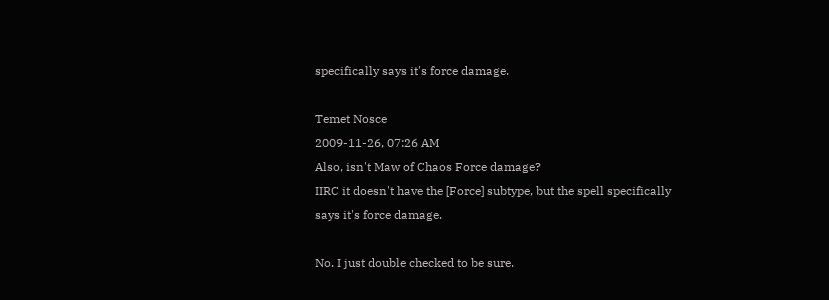specifically says it's force damage.

Temet Nosce
2009-11-26, 07:26 AM
Also, isn't Maw of Chaos Force damage?
IIRC it doesn't have the [Force] subtype, but the spell specifically says it's force damage.

No. I just double checked to be sure.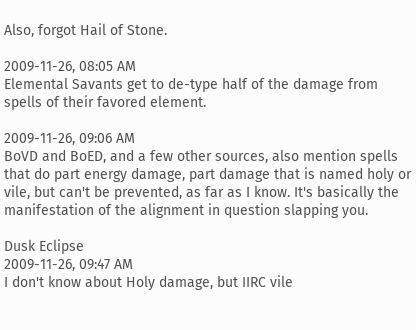Also, forgot Hail of Stone.

2009-11-26, 08:05 AM
Elemental Savants get to de-type half of the damage from spells of their favored element.

2009-11-26, 09:06 AM
BoVD and BoED, and a few other sources, also mention spells that do part energy damage, part damage that is named holy or vile, but can't be prevented, as far as I know. It's basically the manifestation of the alignment in question slapping you.

Dusk Eclipse
2009-11-26, 09:47 AM
I don't know about Holy damage, but IIRC vile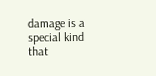damage is a special kind that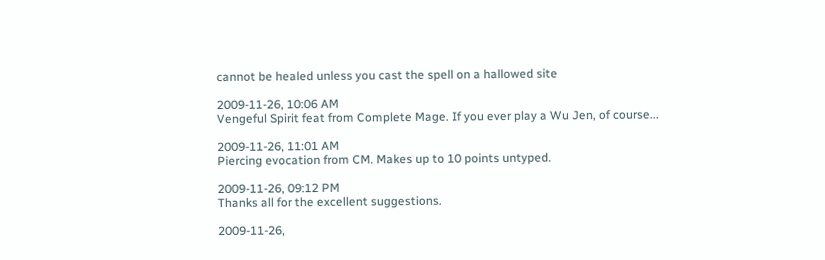cannot be healed unless you cast the spell on a hallowed site

2009-11-26, 10:06 AM
Vengeful Spirit feat from Complete Mage. If you ever play a Wu Jen, of course...

2009-11-26, 11:01 AM
Piercing evocation from CM. Makes up to 10 points untyped.

2009-11-26, 09:12 PM
Thanks all for the excellent suggestions.

2009-11-26,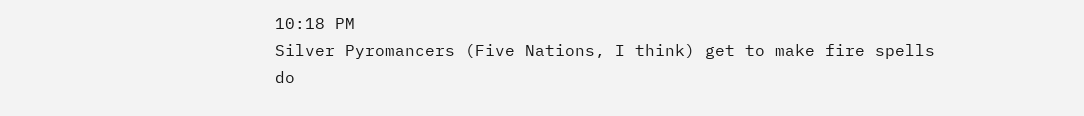10:18 PM
Silver Pyromancers (Five Nations, I think) get to make fire spells do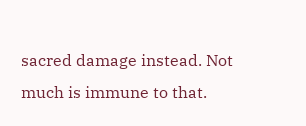sacred damage instead. Not much is immune to that.